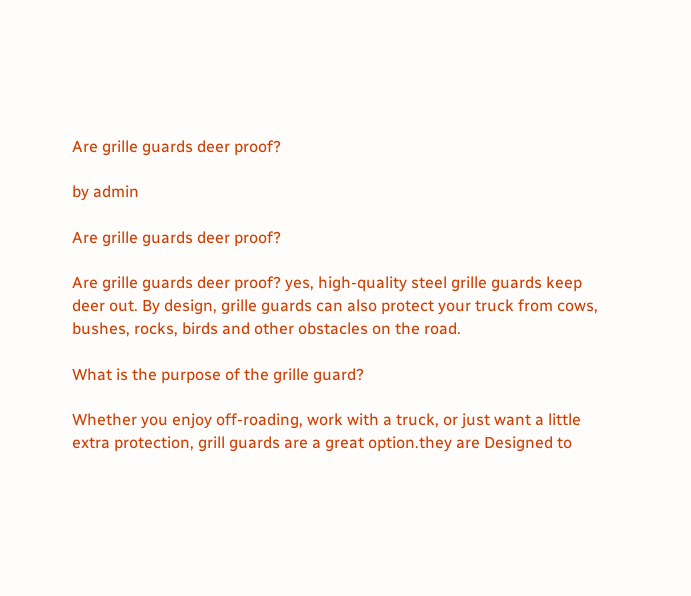Are grille guards deer proof?

by admin

Are grille guards deer proof?

Are grille guards deer proof? yes, high-quality steel grille guards keep deer out. By design, grille guards can also protect your truck from cows, bushes, rocks, birds and other obstacles on the road.

What is the purpose of the grille guard?

Whether you enjoy off-roading, work with a truck, or just want a little extra protection, grill guards are a great option.they are Designed to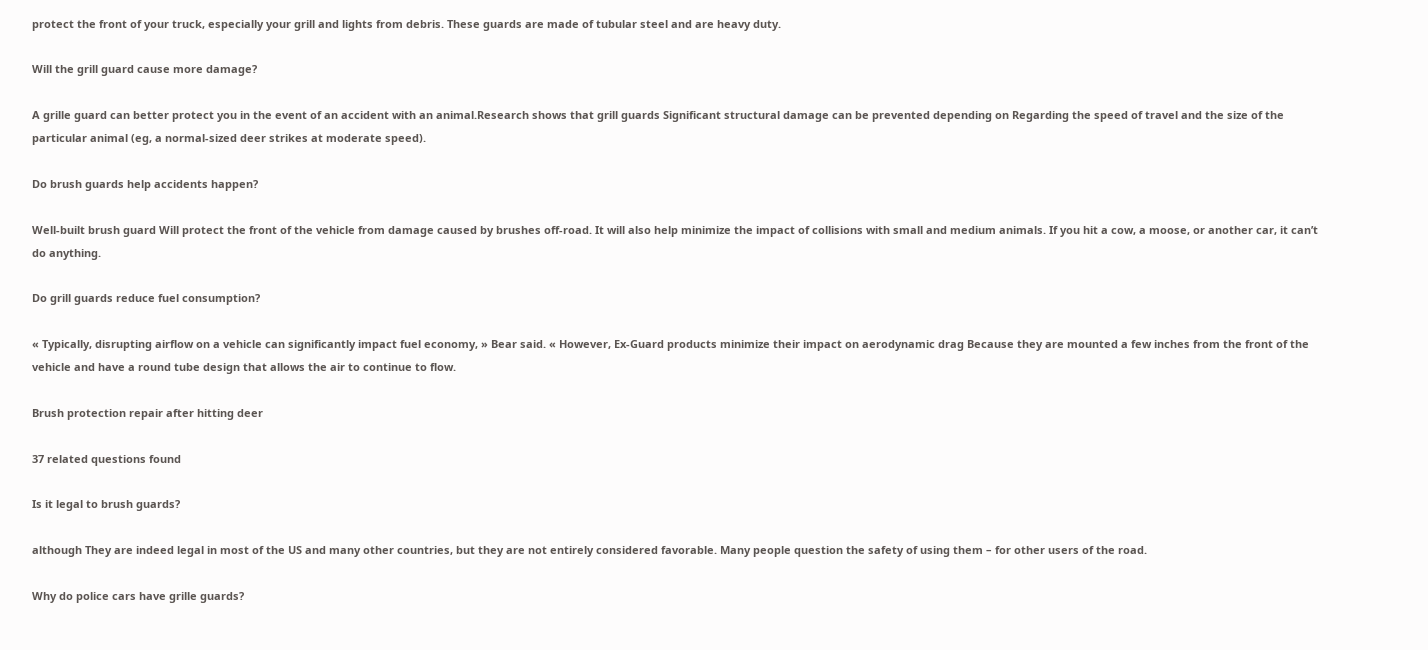protect the front of your truck, especially your grill and lights from debris. These guards are made of tubular steel and are heavy duty.

Will the grill guard cause more damage?

A grille guard can better protect you in the event of an accident with an animal.Research shows that grill guards Significant structural damage can be prevented depending on Regarding the speed of travel and the size of the particular animal (eg, a normal-sized deer strikes at moderate speed).

Do brush guards help accidents happen?

Well-built brush guard Will protect the front of the vehicle from damage caused by brushes off-road. It will also help minimize the impact of collisions with small and medium animals. If you hit a cow, a moose, or another car, it can’t do anything.

Do grill guards reduce fuel consumption?

« Typically, disrupting airflow on a vehicle can significantly impact fuel economy, » Bear said. « However, Ex-Guard products minimize their impact on aerodynamic drag Because they are mounted a few inches from the front of the vehicle and have a round tube design that allows the air to continue to flow.

Brush protection repair after hitting deer

37 related questions found

Is it legal to brush guards?

although They are indeed legal in most of the US and many other countries, but they are not entirely considered favorable. Many people question the safety of using them – for other users of the road.

Why do police cars have grille guards?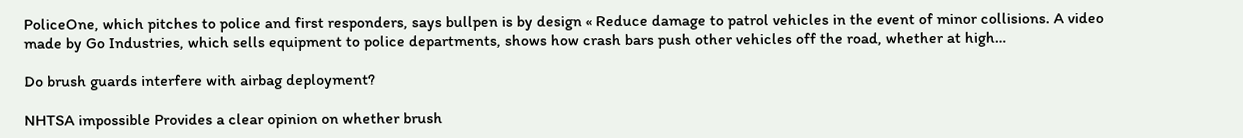PoliceOne, which pitches to police and first responders, says bullpen is by design « Reduce damage to patrol vehicles in the event of minor collisions. A video made by Go Industries, which sells equipment to police departments, shows how crash bars push other vehicles off the road, whether at high…

Do brush guards interfere with airbag deployment?

NHTSA impossible Provides a clear opinion on whether brush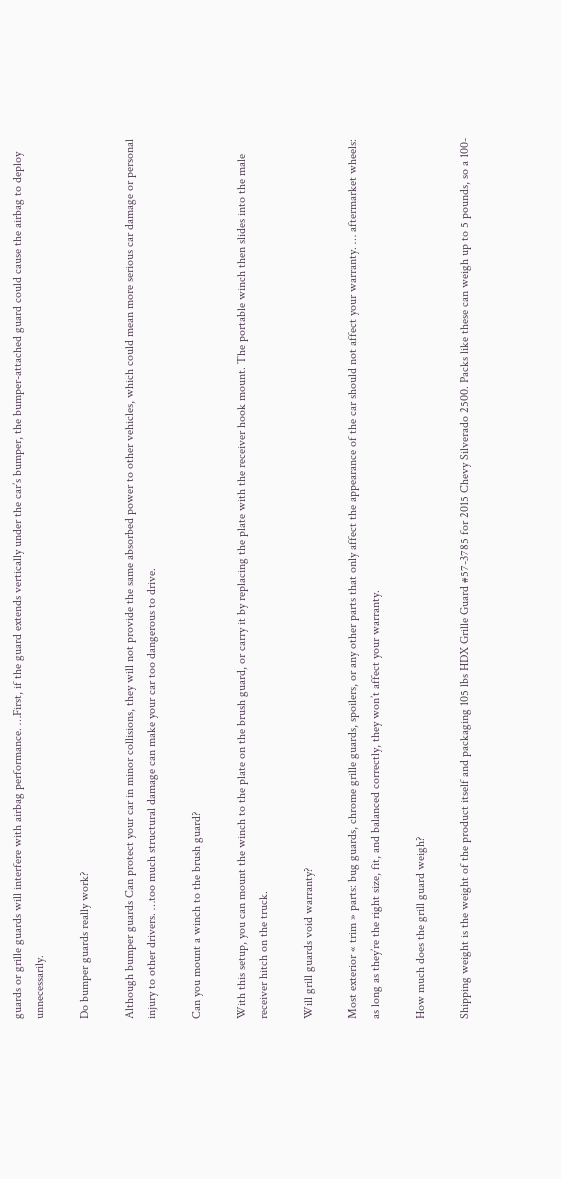guards or grille guards will interfere with airbag performance. …First, if the guard extends vertically under the car’s bumper, the bumper-attached guard could cause the airbag to deploy unnecessarily.

Do bumper guards really work?

Although bumper guards Can protect your car in minor collisions, they will not provide the same absorbed power to other vehicles, which could mean more serious car damage or personal injury to other drivers. …too much structural damage can make your car too dangerous to drive.

Can you mount a winch to the brush guard?

With this setup, you can mount the winch to the plate on the brush guard, or carry it by replacing the plate with the receiver hook mount. The portable winch then slides into the male receiver hitch on the truck.

Will grill guards void warranty?

Most exterior « trim » parts: bug guards, chrome grille guards, spoilers, or any other parts that only affect the appearance of the car should not affect your warranty. … aftermarket wheels: as long as they’re the right size, fit, and balanced correctly, they won’t affect your warranty.

How much does the grill guard weigh?

Shipping weight is the weight of the product itself and packaging 105 lbs HDX Grille Guard #57-3785 for 2015 Chevy Silverado 2500. Packs like these can weigh up to 5 pounds, so a 100-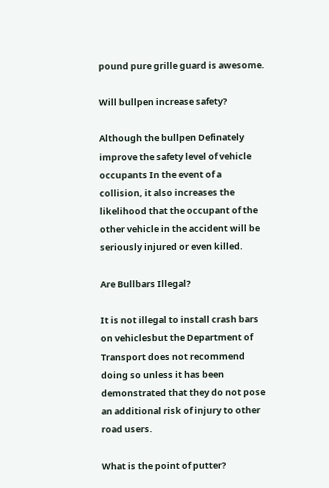pound pure grille guard is awesome.

Will bullpen increase safety?

Although the bullpen Definately improve the safety level of vehicle occupants In the event of a collision, it also increases the likelihood that the occupant of the other vehicle in the accident will be seriously injured or even killed.

Are Bullbars Illegal?

It is not illegal to install crash bars on vehiclesbut the Department of Transport does not recommend doing so unless it has been demonstrated that they do not pose an additional risk of injury to other road users.

What is the point of putter?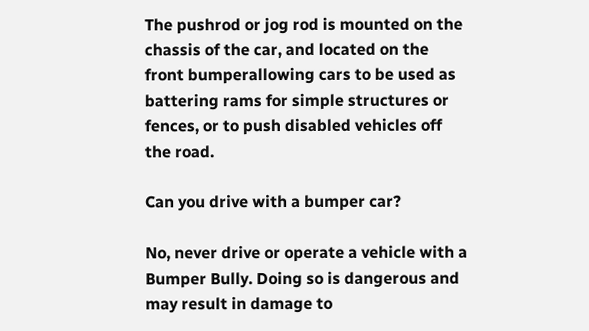The pushrod or jog rod is mounted on the chassis of the car, and located on the front bumperallowing cars to be used as battering rams for simple structures or fences, or to push disabled vehicles off the road.

Can you drive with a bumper car?

No, never drive or operate a vehicle with a Bumper Bully. Doing so is dangerous and may result in damage to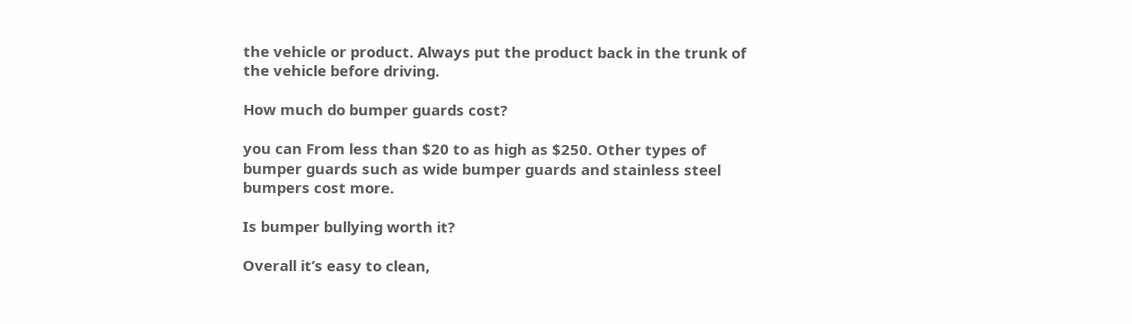the vehicle or product. Always put the product back in the trunk of the vehicle before driving.

How much do bumper guards cost?

you can From less than $20 to as high as $250. Other types of bumper guards such as wide bumper guards and stainless steel bumpers cost more.

Is bumper bullying worth it?

Overall it’s easy to clean,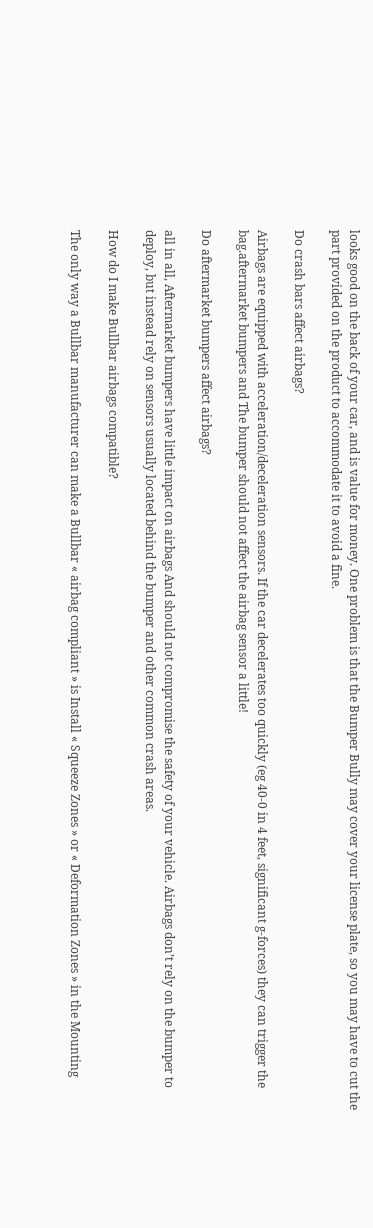looks good on the back of your car, and is value for money. One problem is that the Bumper Bully may cover your license plate, so you may have to cut the part provided on the product to accommodate it to avoid a fine.

Do crash bars affect airbags?

Airbags are equipped with acceleration/deceleration sensors. If the car decelerates too quickly (eg 40-0 in 4 feet, significant g-forces) they can trigger the bag.aftermarket bumpers and The bumper should not affect the airbag sensor a little!

Do aftermarket bumpers affect airbags?

all in all, Aftermarket bumpers have little impact on airbags And should not compromise the safety of your vehicle. Airbags don’t rely on the bumper to deploy, but instead rely on sensors usually located behind the bumper and other common crash areas.

How do I make Bullbar airbags compatible?

The only way a Bullbar manufacturer can make a Bullbar « airbag compliant » is Install « Squeeze Zones » or « Deformation Zones » in the Mounting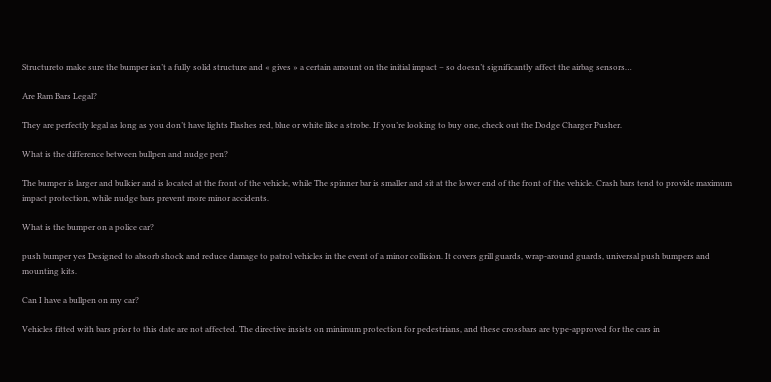Structureto make sure the bumper isn’t a fully solid structure and « gives » a certain amount on the initial impact – so doesn’t significantly affect the airbag sensors…

Are Ram Bars Legal?

They are perfectly legal as long as you don’t have lights Flashes red, blue or white like a strobe. If you’re looking to buy one, check out the Dodge Charger Pusher.

What is the difference between bullpen and nudge pen?

The bumper is larger and bulkier and is located at the front of the vehicle, while The spinner bar is smaller and sit at the lower end of the front of the vehicle. Crash bars tend to provide maximum impact protection, while nudge bars prevent more minor accidents.

What is the bumper on a police car?

push bumper yes Designed to absorb shock and reduce damage to patrol vehicles in the event of a minor collision. It covers grill guards, wrap-around guards, universal push bumpers and mounting kits.

Can I have a bullpen on my car?

Vehicles fitted with bars prior to this date are not affected. The directive insists on minimum protection for pedestrians, and these crossbars are type-approved for the cars in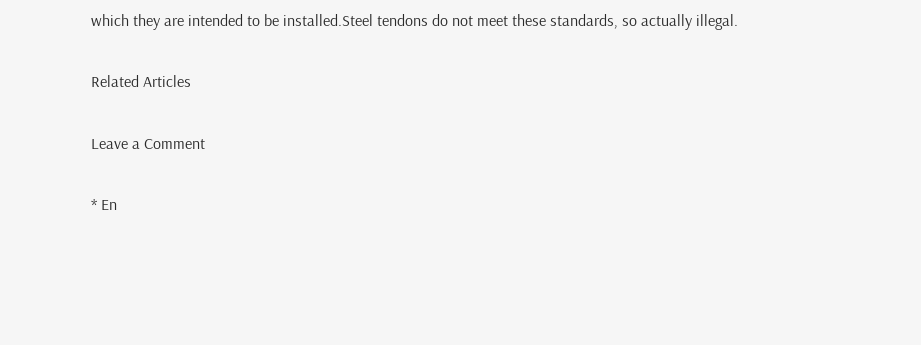which they are intended to be installed.Steel tendons do not meet these standards, so actually illegal.

Related Articles

Leave a Comment

* En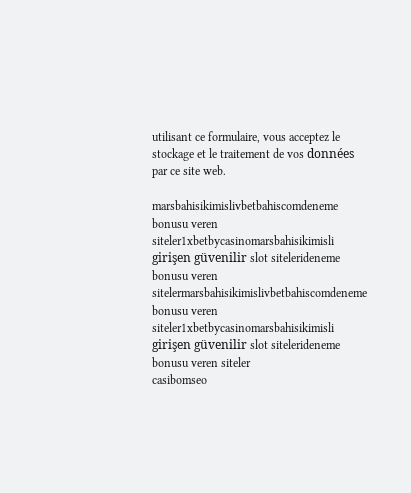utilisant ce formulaire, vous acceptez le stockage et le traitement de vos données par ce site web.

marsbahisikimislivbetbahiscomdeneme bonusu veren siteler1xbetbycasinomarsbahisikimisli girişen güvenilir slot sitelerideneme bonusu veren sitelermarsbahisikimislivbetbahiscomdeneme bonusu veren siteler1xbetbycasinomarsbahisikimisli girişen güvenilir slot sitelerideneme bonusu veren siteler
casibomseo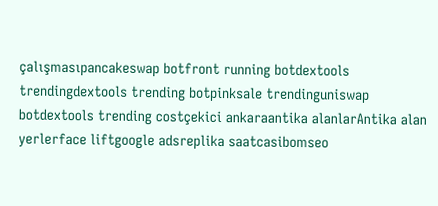çalışmasıpancakeswap botfront running botdextools trendingdextools trending botpinksale trendinguniswap botdextools trending costçekici ankaraantika alanlarAntika alan yerlerface liftgoogle adsreplika saatcasibomseo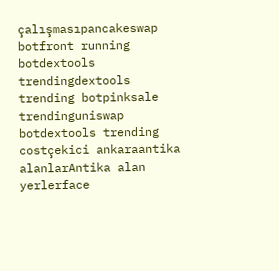çalışmasıpancakeswap botfront running botdextools trendingdextools trending botpinksale trendinguniswap botdextools trending costçekici ankaraantika alanlarAntika alan yerlerface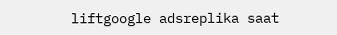liftgoogle adsreplika saat